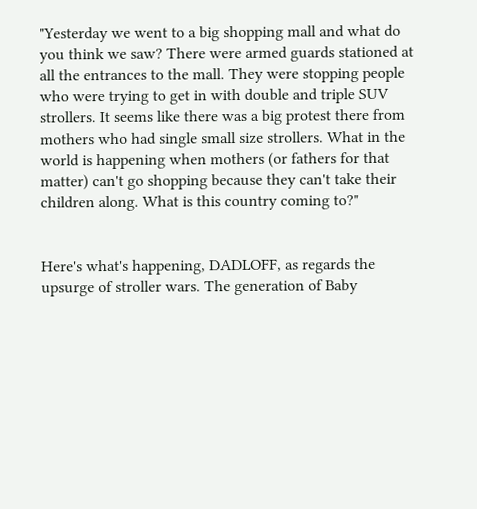"Yesterday we went to a big shopping mall and what do you think we saw? There were armed guards stationed at all the entrances to the mall. They were stopping people who were trying to get in with double and triple SUV strollers. It seems like there was a big protest there from mothers who had single small size strollers. What in the world is happening when mothers (or fathers for that matter) can't go shopping because they can't take their children along. What is this country coming to?"


Here's what's happening, DADLOFF, as regards the upsurge of stroller wars. The generation of Baby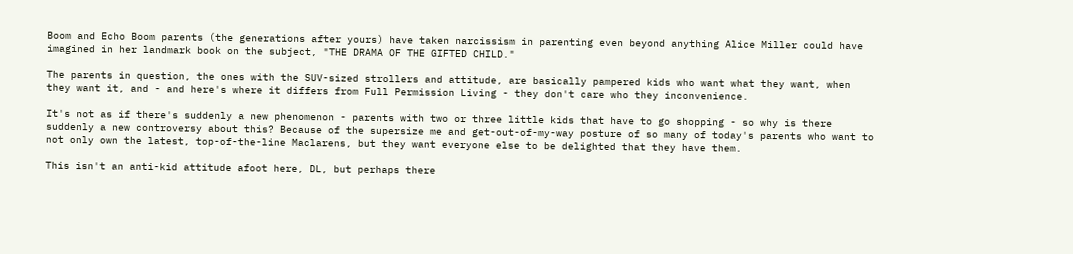Boom and Echo Boom parents (the generations after yours) have taken narcissism in parenting even beyond anything Alice Miller could have imagined in her landmark book on the subject, "THE DRAMA OF THE GIFTED CHILD."

The parents in question, the ones with the SUV-sized strollers and attitude, are basically pampered kids who want what they want, when they want it, and - and here's where it differs from Full Permission Living - they don't care who they inconvenience.

It's not as if there's suddenly a new phenomenon - parents with two or three little kids that have to go shopping - so why is there suddenly a new controversy about this? Because of the supersize me and get-out-of-my-way posture of so many of today's parents who want to not only own the latest, top-of-the-line Maclarens, but they want everyone else to be delighted that they have them.

This isn't an anti-kid attitude afoot here, DL, but perhaps there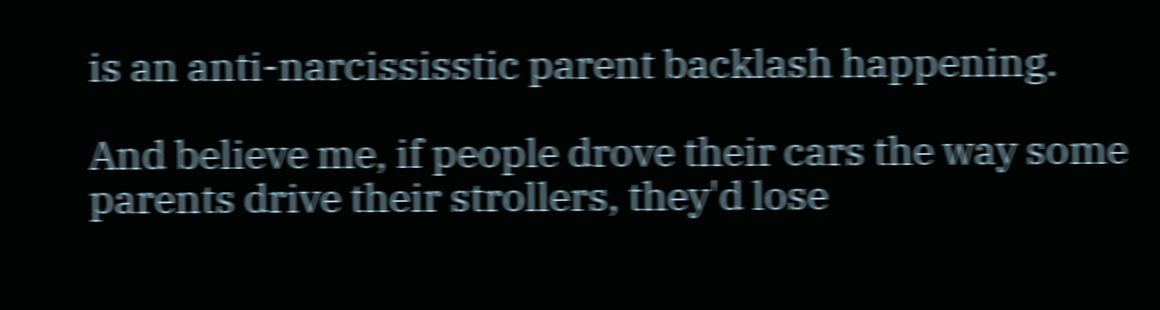is an anti-narcississtic parent backlash happening.

And believe me, if people drove their cars the way some parents drive their strollers, they'd lose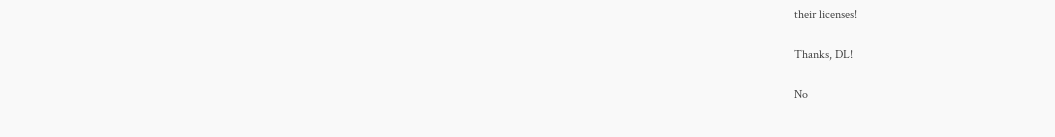their licenses!

Thanks, DL!

No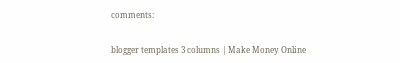comments:


blogger templates 3 columns | Make Money Online